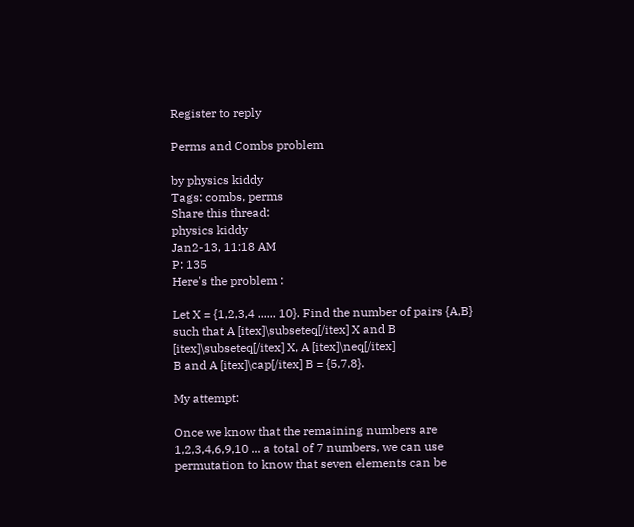Register to reply

Perms and Combs problem

by physics kiddy
Tags: combs, perms
Share this thread:
physics kiddy
Jan2-13, 11:18 AM
P: 135
Here's the problem :

Let X = {1,2,3,4 ...... 10}. Find the number of pairs {A,B} such that A [itex]\subseteq[/itex] X and B [itex]\subseteq[/itex] X, A [itex]\neq[/itex]
B and A [itex]\cap[/itex] B = {5,7,8}.

My attempt:

Once we know that the remaining numbers are 1,2,3,4,6,9,10 ... a total of 7 numbers, we can use permutation to know that seven elements can be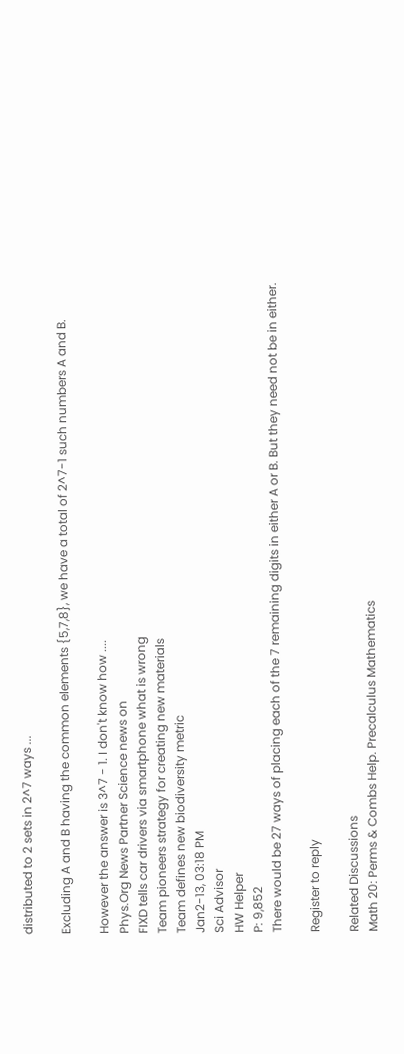distributed to 2 sets in 2^7 ways ...

Excluding A and B having the common elements {5,7,8}, we have a total of 2^7-1 such numbers A and B.

However the answer is 3^7 - 1. I don't know how ....
Phys.Org News Partner Science news on
FIXD tells car drivers via smartphone what is wrong
Team pioneers strategy for creating new materials
Team defines new biodiversity metric
Jan2-13, 03:18 PM
Sci Advisor
HW Helper
P: 9,852
There would be 27 ways of placing each of the 7 remaining digits in either A or B. But they need not be in either.

Register to reply

Related Discussions
Math 20: Perms & Combs Help. Precalculus Mathematics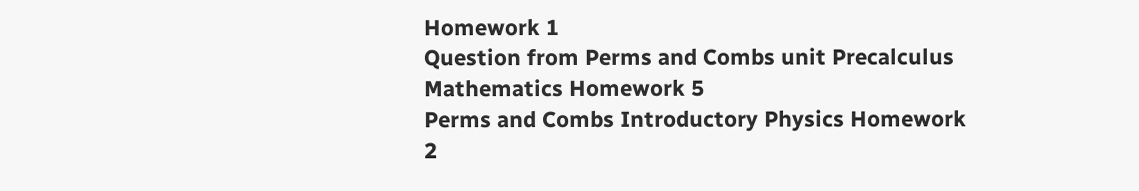Homework 1
Question from Perms and Combs unit Precalculus Mathematics Homework 5
Perms and Combs Introductory Physics Homework 2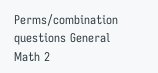Perms/combination questions General Math 2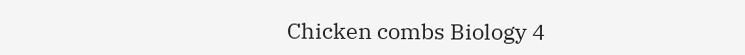Chicken combs Biology 4